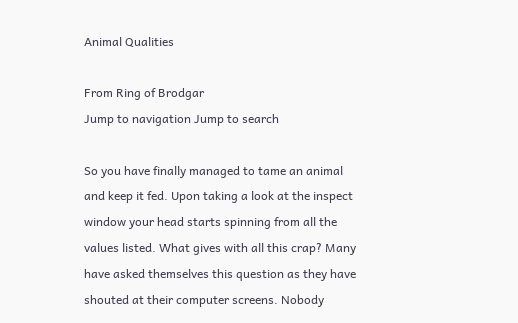Animal Qualities

From Ring of Brodgar
Jump to navigation Jump to search

So you have finally managed to tame an animal and keep it fed. Upon taking a look at the inspect window your head starts spinning from all the values listed. What gives with all this crap? Many have asked themselves this question as they have shouted at their computer screens. Nobody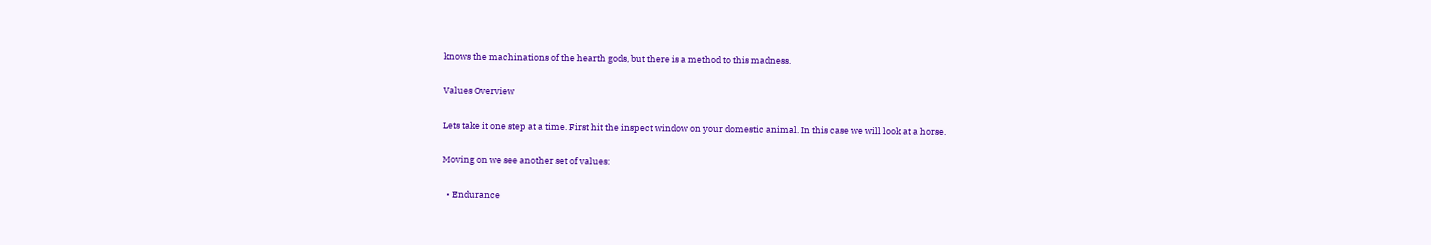knows the machinations of the hearth gods, but there is a method to this madness.

Values Overview

Lets take it one step at a time. First hit the inspect window on your domestic animal. In this case we will look at a horse.

Moving on we see another set of values:

  • Endurance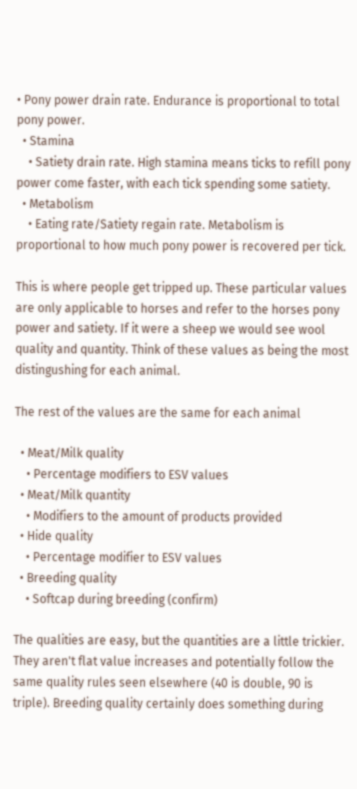• Pony power drain rate. Endurance is proportional to total pony power.
  • Stamina
    • Satiety drain rate. High stamina means ticks to refill pony power come faster, with each tick spending some satiety.
  • Metabolism
    • Eating rate/Satiety regain rate. Metabolism is proportional to how much pony power is recovered per tick.

This is where people get tripped up. These particular values are only applicable to horses and refer to the horses pony power and satiety. If it were a sheep we would see wool quality and quantity. Think of these values as being the most distingushing for each animal.

The rest of the values are the same for each animal

  • Meat/Milk quality
    • Percentage modifiers to ESV values
  • Meat/Milk quantity
    • Modifiers to the amount of products provided
  • Hide quality
    • Percentage modifier to ESV values
  • Breeding quality
    • Softcap during breeding (confirm)

The qualities are easy, but the quantities are a little trickier. They aren't flat value increases and potentially follow the same quality rules seen elsewhere (40 is double, 90 is triple). Breeding quality certainly does something during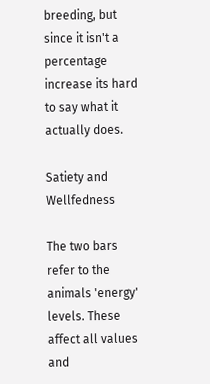breeding, but since it isn't a percentage increase its hard to say what it actually does.

Satiety and Wellfedness

The two bars refer to the animals 'energy' levels. These affect all values and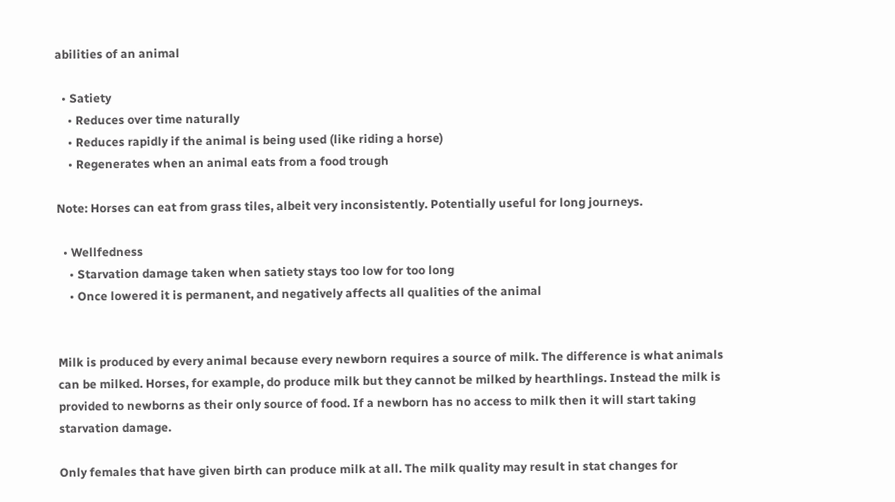abilities of an animal

  • Satiety
    • Reduces over time naturally
    • Reduces rapidly if the animal is being used (like riding a horse)
    • Regenerates when an animal eats from a food trough

Note: Horses can eat from grass tiles, albeit very inconsistently. Potentially useful for long journeys.

  • Wellfedness
    • Starvation damage taken when satiety stays too low for too long
    • Once lowered it is permanent, and negatively affects all qualities of the animal


Milk is produced by every animal because every newborn requires a source of milk. The difference is what animals can be milked. Horses, for example, do produce milk but they cannot be milked by hearthlings. Instead the milk is provided to newborns as their only source of food. If a newborn has no access to milk then it will start taking starvation damage.

Only females that have given birth can produce milk at all. The milk quality may result in stat changes for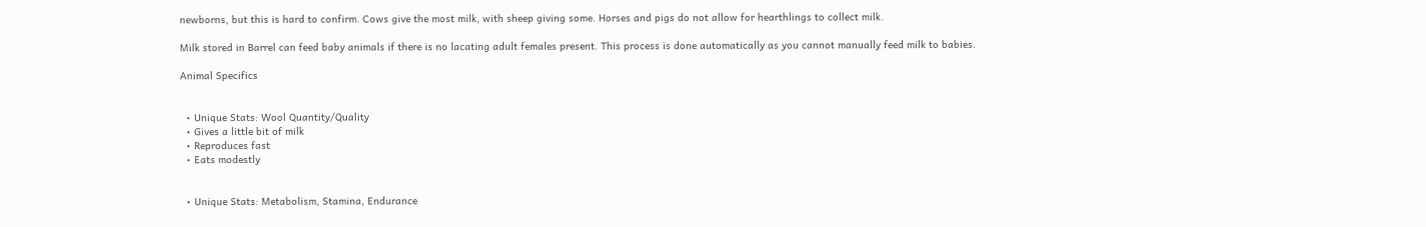newborns, but this is hard to confirm. Cows give the most milk, with sheep giving some. Horses and pigs do not allow for hearthlings to collect milk.

Milk stored in Barrel can feed baby animals if there is no lacating adult females present. This process is done automatically as you cannot manually feed milk to babies.

Animal Specifics


  • Unique Stats: Wool Quantity/Quality
  • Gives a little bit of milk
  • Reproduces fast
  • Eats modestly


  • Unique Stats: Metabolism, Stamina, Endurance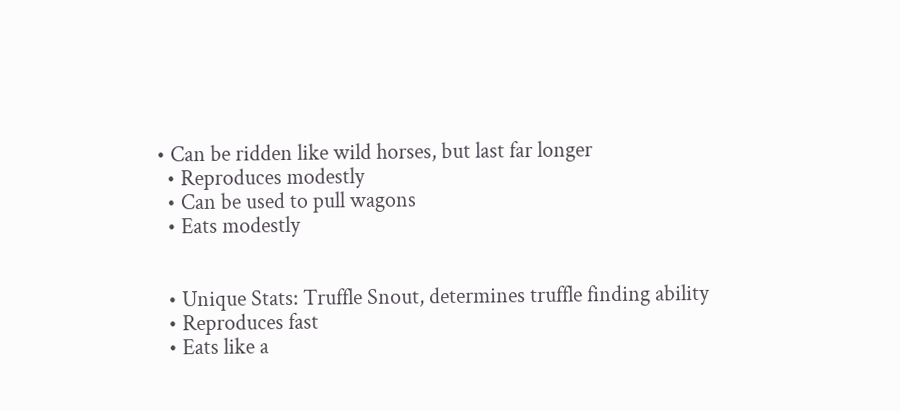• Can be ridden like wild horses, but last far longer
  • Reproduces modestly
  • Can be used to pull wagons
  • Eats modestly


  • Unique Stats: Truffle Snout, determines truffle finding ability
  • Reproduces fast
  • Eats like a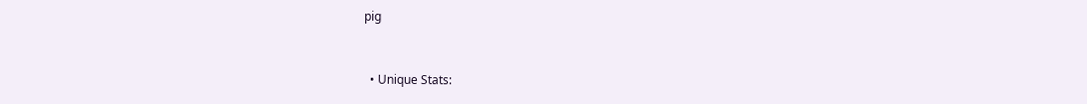pig


  • Unique Stats: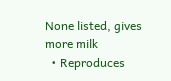None listed, gives more milk
  • Reproduces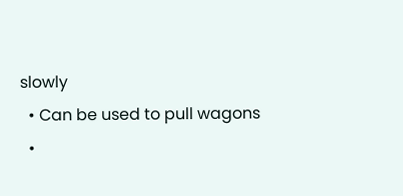slowly
  • Can be used to pull wagons
  •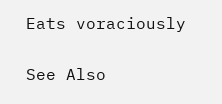Eats voraciously

See Also